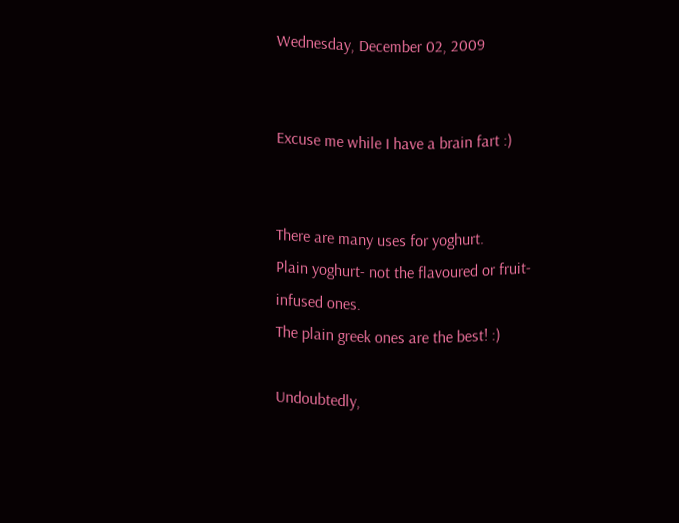Wednesday, December 02, 2009


Excuse me while I have a brain fart :)


There are many uses for yoghurt.
Plain yoghurt- not the flavoured or fruit-infused ones.
The plain greek ones are the best! :)

Undoubtedly,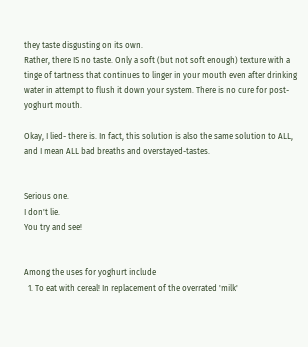they taste disgusting on its own.
Rather, there IS no taste. Only a soft (but not soft enough) texture with a tinge of tartness that continues to linger in your mouth even after drinking water in attempt to flush it down your system. There is no cure for post-yoghurt mouth.

Okay, I lied- there is. In fact, this solution is also the same solution to ALL, and I mean ALL bad breaths and overstayed-tastes.


Serious one.
I don't lie.
You try and see!


Among the uses for yoghurt include
  1. To eat with cereal! In replacement of the overrated 'milk'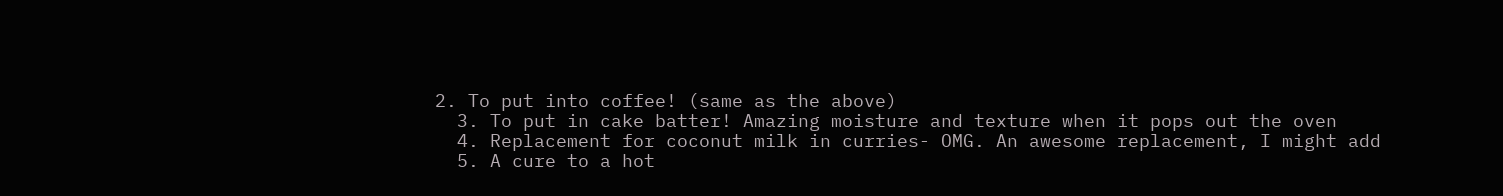2. To put into coffee! (same as the above)
  3. To put in cake batter! Amazing moisture and texture when it pops out the oven
  4. Replacement for coconut milk in curries- OMG. An awesome replacement, I might add
  5. A cure to a hot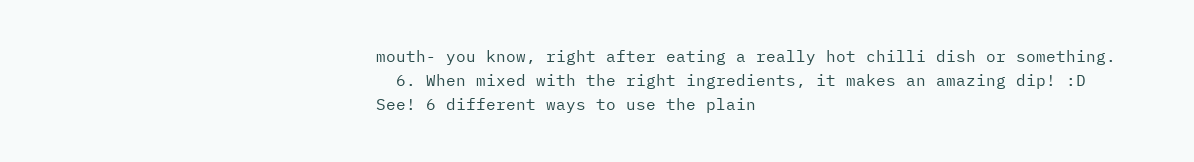mouth- you know, right after eating a really hot chilli dish or something.
  6. When mixed with the right ingredients, it makes an amazing dip! :D
See! 6 different ways to use the plain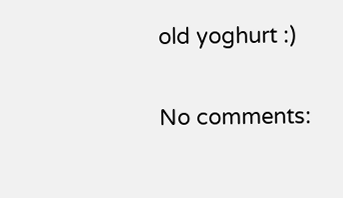old yoghurt :)

No comments: